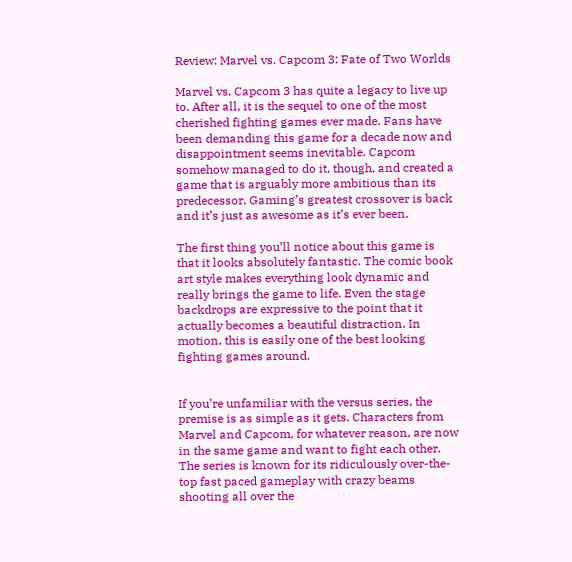Review: Marvel vs. Capcom 3: Fate of Two Worlds

Marvel vs. Capcom 3 has quite a legacy to live up to. After all, it is the sequel to one of the most cherished fighting games ever made. Fans have been demanding this game for a decade now and disappointment seems inevitable. Capcom somehow managed to do it, though, and created a game that is arguably more ambitious than its predecessor. Gaming’s greatest crossover is back and it’s just as awesome as it’s ever been.

The first thing you’ll notice about this game is that it looks absolutely fantastic. The comic book art style makes everything look dynamic and really brings the game to life. Even the stage backdrops are expressive to the point that it actually becomes a beautiful distraction. In motion, this is easily one of the best looking fighting games around.


If you’re unfamiliar with the versus series, the premise is as simple as it gets. Characters from Marvel and Capcom, for whatever reason, are now in the same game and want to fight each other. The series is known for its ridiculously over-the-top fast paced gameplay with crazy beams shooting all over the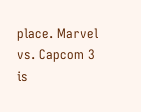place. Marvel vs. Capcom 3 is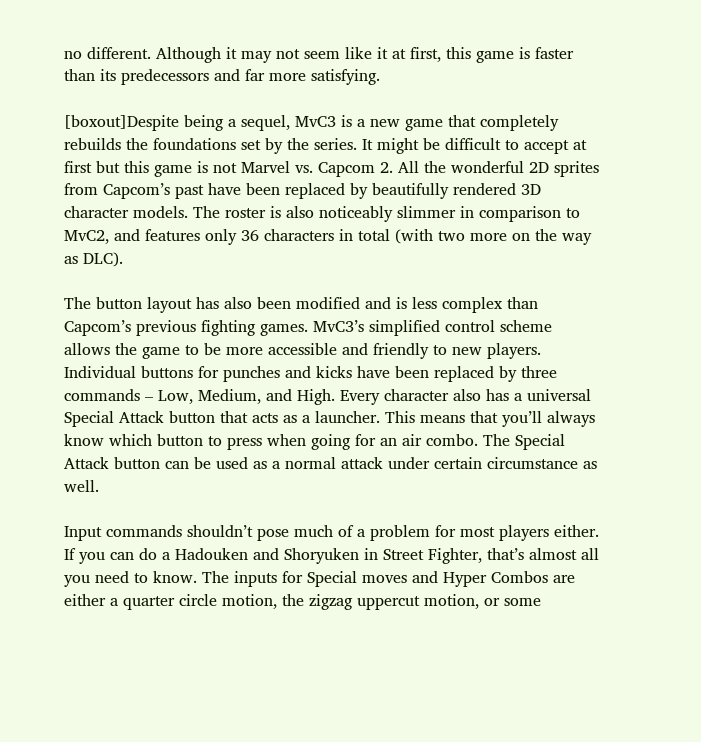no different. Although it may not seem like it at first, this game is faster than its predecessors and far more satisfying.

[boxout]Despite being a sequel, MvC3 is a new game that completely rebuilds the foundations set by the series. It might be difficult to accept at first but this game is not Marvel vs. Capcom 2. All the wonderful 2D sprites from Capcom’s past have been replaced by beautifully rendered 3D character models. The roster is also noticeably slimmer in comparison to MvC2, and features only 36 characters in total (with two more on the way as DLC).

The button layout has also been modified and is less complex than Capcom’s previous fighting games. MvC3’s simplified control scheme allows the game to be more accessible and friendly to new players. Individual buttons for punches and kicks have been replaced by three commands – Low, Medium, and High. Every character also has a universal Special Attack button that acts as a launcher. This means that you’ll always know which button to press when going for an air combo. The Special Attack button can be used as a normal attack under certain circumstance as well.

Input commands shouldn’t pose much of a problem for most players either. If you can do a Hadouken and Shoryuken in Street Fighter, that’s almost all you need to know. The inputs for Special moves and Hyper Combos are either a quarter circle motion, the zigzag uppercut motion, or some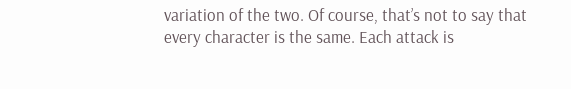variation of the two. Of course, that’s not to say that every character is the same. Each attack is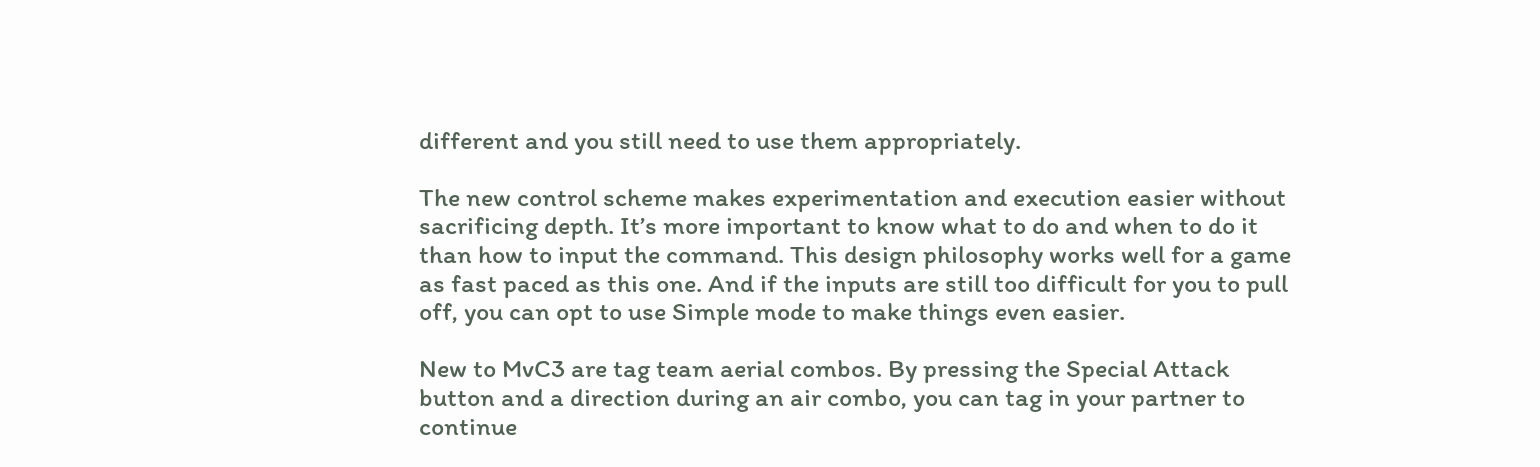different and you still need to use them appropriately.

The new control scheme makes experimentation and execution easier without sacrificing depth. It’s more important to know what to do and when to do it than how to input the command. This design philosophy works well for a game as fast paced as this one. And if the inputs are still too difficult for you to pull off, you can opt to use Simple mode to make things even easier.

New to MvC3 are tag team aerial combos. By pressing the Special Attack button and a direction during an air combo, you can tag in your partner to continue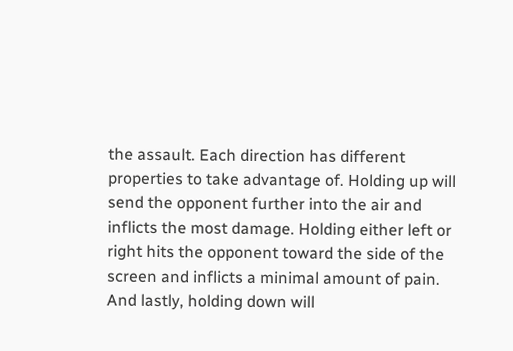the assault. Each direction has different properties to take advantage of. Holding up will send the opponent further into the air and inflicts the most damage. Holding either left or right hits the opponent toward the side of the screen and inflicts a minimal amount of pain. And lastly, holding down will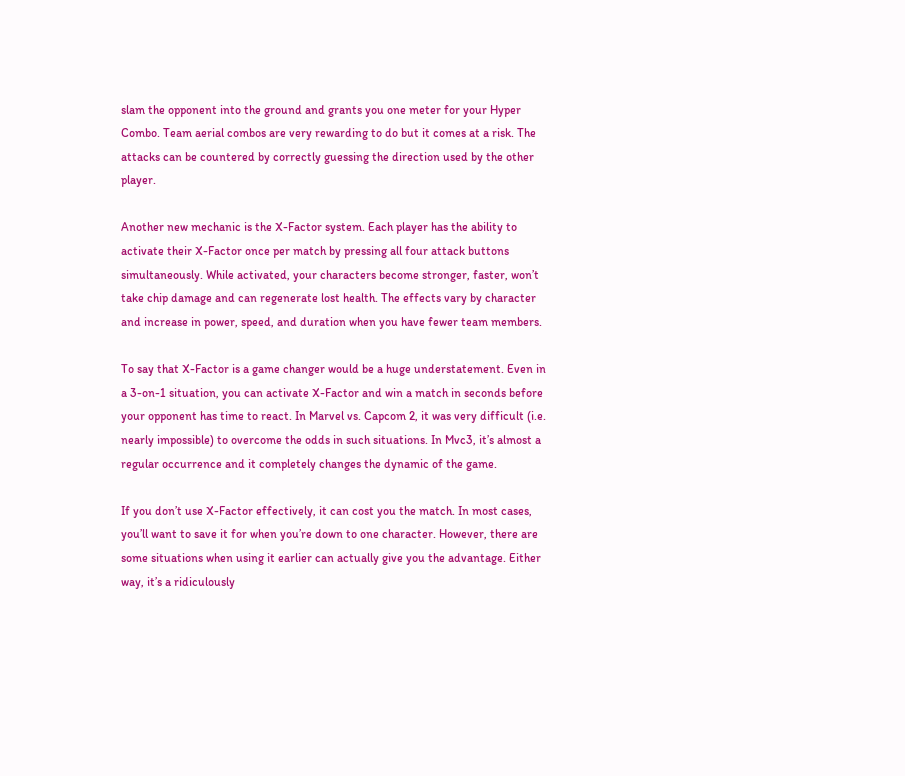slam the opponent into the ground and grants you one meter for your Hyper Combo. Team aerial combos are very rewarding to do but it comes at a risk. The attacks can be countered by correctly guessing the direction used by the other player.

Another new mechanic is the X-Factor system. Each player has the ability to activate their X-Factor once per match by pressing all four attack buttons simultaneously. While activated, your characters become stronger, faster, won’t take chip damage and can regenerate lost health. The effects vary by character and increase in power, speed, and duration when you have fewer team members.

To say that X-Factor is a game changer would be a huge understatement. Even in a 3-on-1 situation, you can activate X-Factor and win a match in seconds before your opponent has time to react. In Marvel vs. Capcom 2, it was very difficult (i.e. nearly impossible) to overcome the odds in such situations. In Mvc3, it’s almost a regular occurrence and it completely changes the dynamic of the game.

If you don’t use X-Factor effectively, it can cost you the match. In most cases, you’ll want to save it for when you’re down to one character. However, there are some situations when using it earlier can actually give you the advantage. Either way, it’s a ridiculously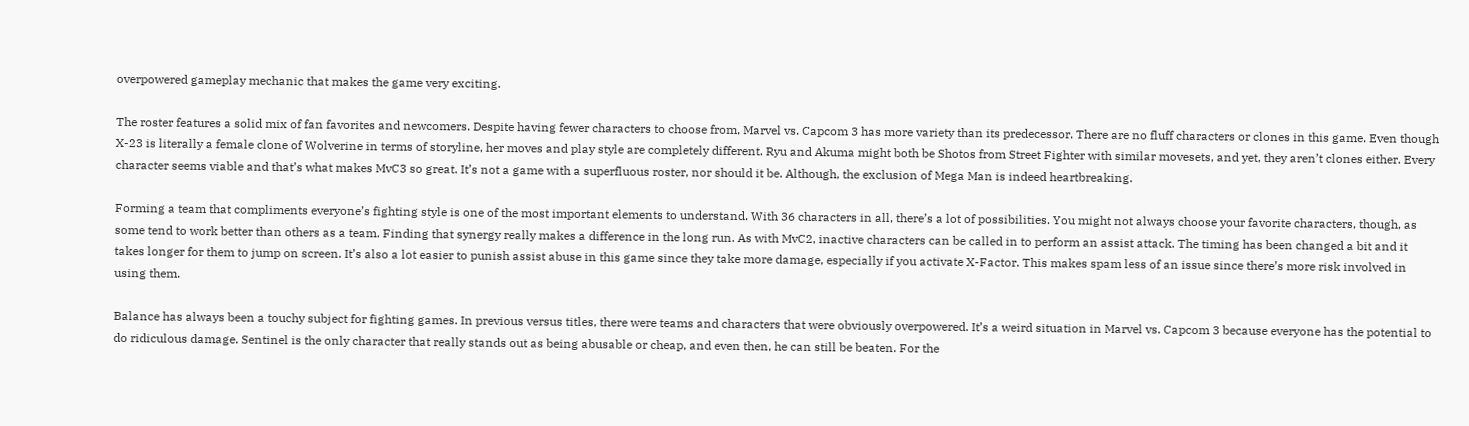overpowered gameplay mechanic that makes the game very exciting.

The roster features a solid mix of fan favorites and newcomers. Despite having fewer characters to choose from, Marvel vs. Capcom 3 has more variety than its predecessor. There are no fluff characters or clones in this game. Even though X-23 is literally a female clone of Wolverine in terms of storyline, her moves and play style are completely different. Ryu and Akuma might both be Shotos from Street Fighter with similar movesets, and yet, they aren’t clones either. Every character seems viable and that’s what makes MvC3 so great. It’s not a game with a superfluous roster, nor should it be. Although, the exclusion of Mega Man is indeed heartbreaking.

Forming a team that compliments everyone’s fighting style is one of the most important elements to understand. With 36 characters in all, there’s a lot of possibilities. You might not always choose your favorite characters, though, as some tend to work better than others as a team. Finding that synergy really makes a difference in the long run. As with MvC2, inactive characters can be called in to perform an assist attack. The timing has been changed a bit and it takes longer for them to jump on screen. It’s also a lot easier to punish assist abuse in this game since they take more damage, especially if you activate X-Factor. This makes spam less of an issue since there’s more risk involved in using them.

Balance has always been a touchy subject for fighting games. In previous versus titles, there were teams and characters that were obviously overpowered. It’s a weird situation in Marvel vs. Capcom 3 because everyone has the potential to do ridiculous damage. Sentinel is the only character that really stands out as being abusable or cheap, and even then, he can still be beaten. For the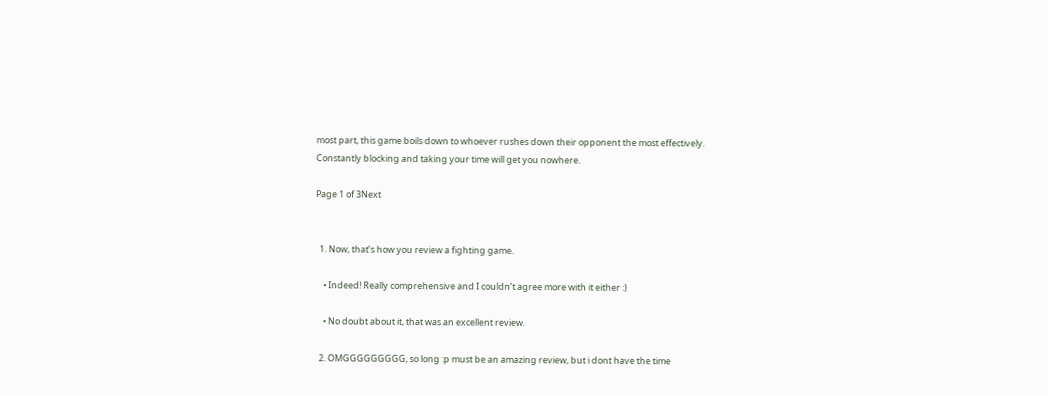most part, this game boils down to whoever rushes down their opponent the most effectively. Constantly blocking and taking your time will get you nowhere.

Page 1 of 3Next


  1. Now, that’s how you review a fighting game.

    • Indeed! Really comprehensive and I couldn’t agree more with it either :)

    • No doubt about it, that was an excellent review.

  2. OMGGGGGGGGG, so long :p must be an amazing review, but i dont have the time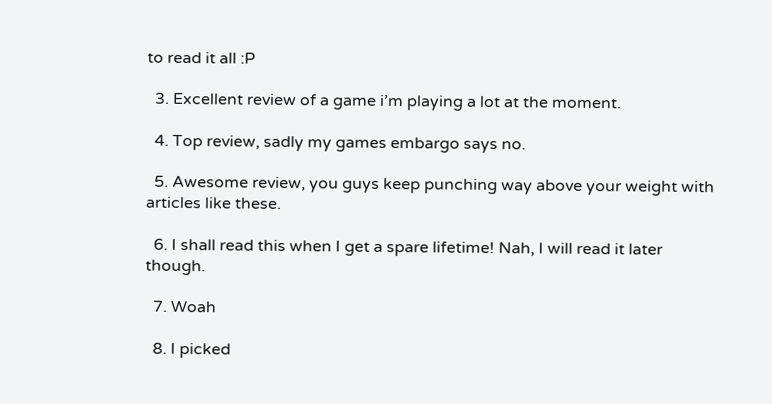to read it all :P

  3. Excellent review of a game i’m playing a lot at the moment.

  4. Top review, sadly my games embargo says no.

  5. Awesome review, you guys keep punching way above your weight with articles like these.

  6. I shall read this when I get a spare lifetime! Nah, I will read it later though.

  7. Woah

  8. I picked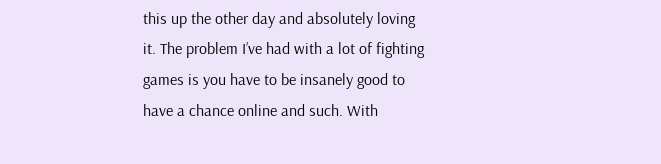this up the other day and absolutely loving it. The problem I’ve had with a lot of fighting games is you have to be insanely good to have a chance online and such. With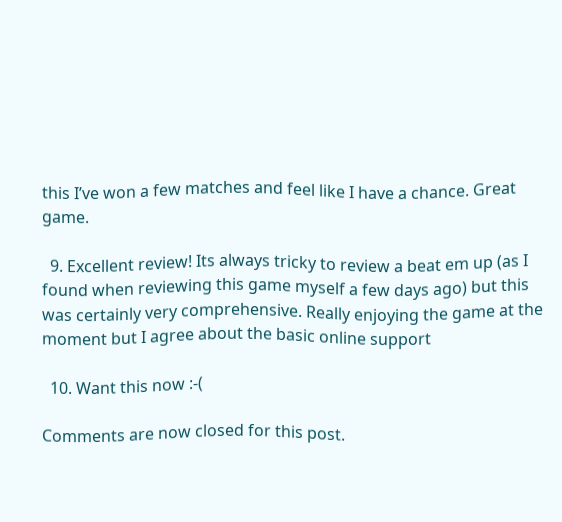this I’ve won a few matches and feel like I have a chance. Great game.

  9. Excellent review! Its always tricky to review a beat em up (as I found when reviewing this game myself a few days ago) but this was certainly very comprehensive. Really enjoying the game at the moment but I agree about the basic online support

  10. Want this now :-(

Comments are now closed for this post.